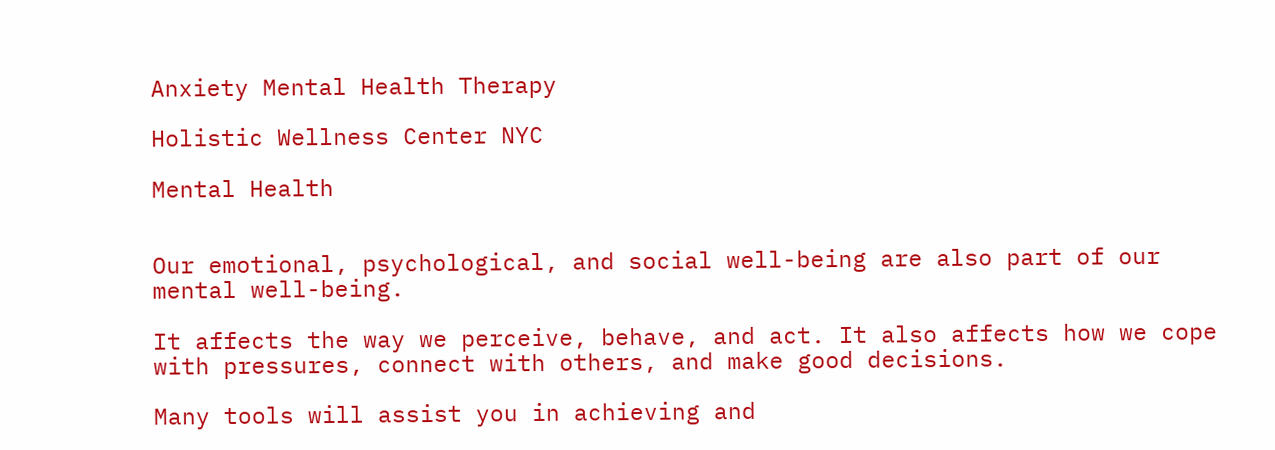Anxiety Mental Health Therapy

Holistic Wellness Center NYC

Mental Health


Our emotional, psychological, and social well-being are also part of our mental well-being.

It affects the way we perceive, behave, and act. It also affects how we cope with pressures, connect with others, and make good decisions.

Many tools will assist you in achieving and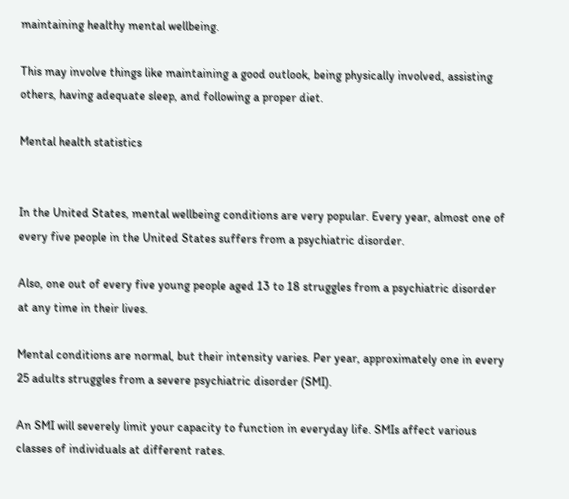maintaining healthy mental wellbeing.

This may involve things like maintaining a good outlook, being physically involved, assisting others, having adequate sleep, and following a proper diet.

Mental health statistics


In the United States, mental wellbeing conditions are very popular. Every year, almost one of every five people in the United States suffers from a psychiatric disorder.

Also, one out of every five young people aged 13 to 18 struggles from a psychiatric disorder at any time in their lives.

Mental conditions are normal, but their intensity varies. Per year, approximately one in every 25 adults struggles from a severe psychiatric disorder (SMI).

An SMI will severely limit your capacity to function in everyday life. SMIs affect various classes of individuals at different rates.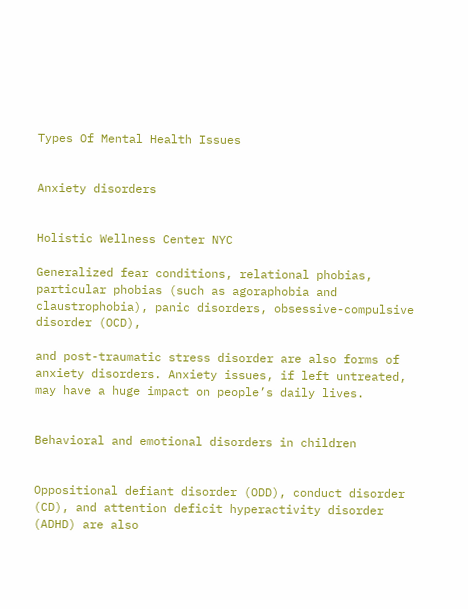Types Of Mental Health Issues


Anxiety disorders


Holistic Wellness Center NYC

Generalized fear conditions, relational phobias, particular phobias (such as agoraphobia and claustrophobia), panic disorders, obsessive-compulsive disorder (OCD),

and post-traumatic stress disorder are also forms of anxiety disorders. Anxiety issues, if left untreated, may have a huge impact on people’s daily lives.


Behavioral and emotional disorders in children


Oppositional defiant disorder (ODD), conduct disorder (CD), and attention deficit hyperactivity disorder (ADHD) are also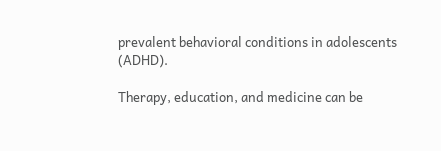prevalent behavioral conditions in adolescents (ADHD).

Therapy, education, and medicine can be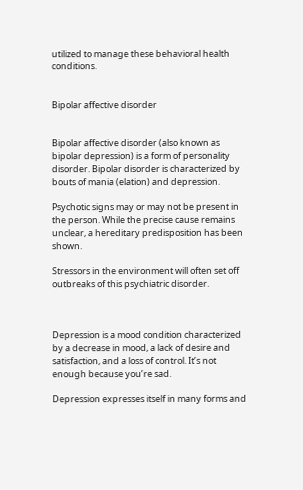utilized to manage these behavioral health conditions.


Bipolar affective disorder


Bipolar affective disorder (also known as bipolar depression) is a form of personality disorder. Bipolar disorder is characterized by bouts of mania (elation) and depression.

Psychotic signs may or may not be present in the person. While the precise cause remains unclear, a hereditary predisposition has been shown.

Stressors in the environment will often set off outbreaks of this psychiatric disorder.



Depression is a mood condition characterized by a decrease in mood, a lack of desire and satisfaction, and a loss of control. It’s not enough because you’re sad.

Depression expresses itself in many forms and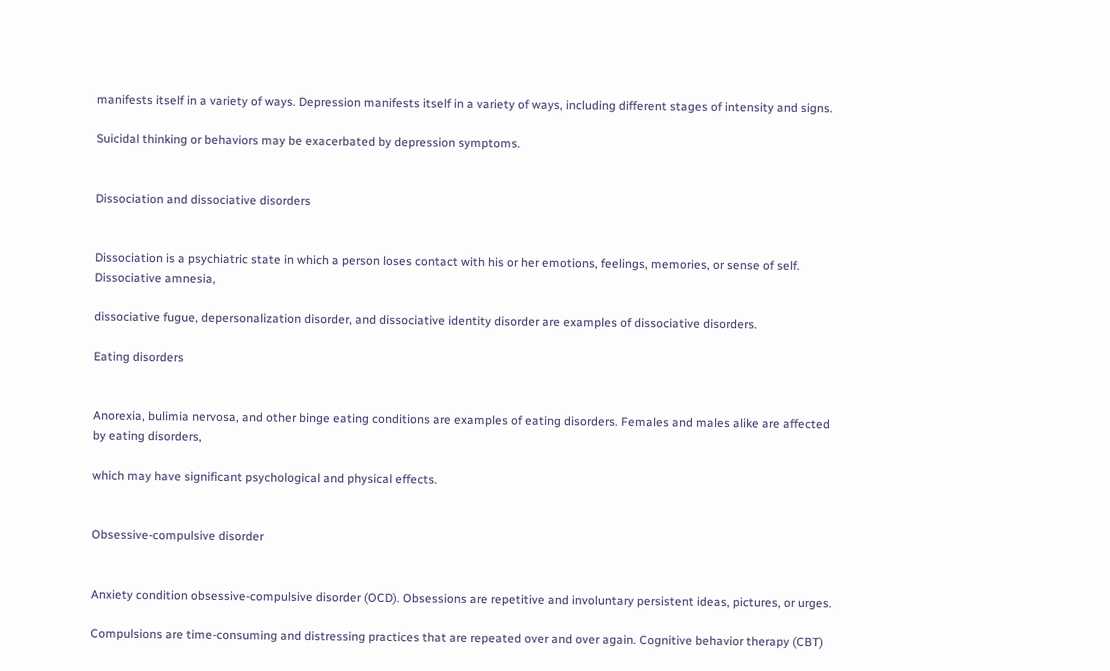manifests itself in a variety of ways. Depression manifests itself in a variety of ways, including different stages of intensity and signs.

Suicidal thinking or behaviors may be exacerbated by depression symptoms.


Dissociation and dissociative disorders


Dissociation is a psychiatric state in which a person loses contact with his or her emotions, feelings, memories, or sense of self. Dissociative amnesia,

dissociative fugue, depersonalization disorder, and dissociative identity disorder are examples of dissociative disorders.

Eating disorders


Anorexia, bulimia nervosa, and other binge eating conditions are examples of eating disorders. Females and males alike are affected by eating disorders,

which may have significant psychological and physical effects.


Obsessive-compulsive disorder


Anxiety condition obsessive-compulsive disorder (OCD). Obsessions are repetitive and involuntary persistent ideas, pictures, or urges.

Compulsions are time-consuming and distressing practices that are repeated over and over again. Cognitive behavior therapy (CBT)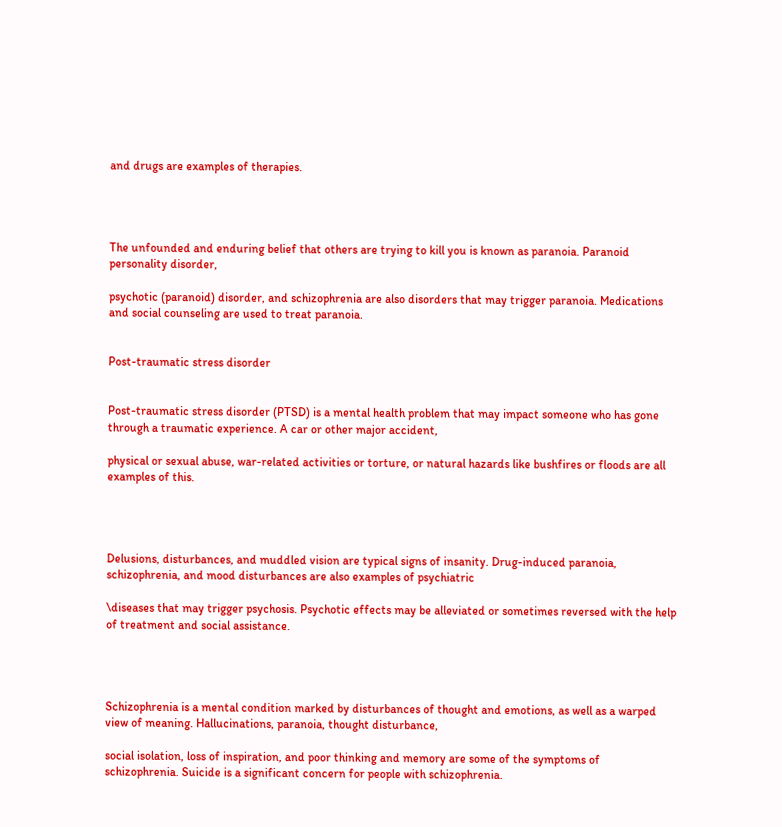and drugs are examples of therapies.




The unfounded and enduring belief that others are trying to kill you is known as paranoia. Paranoid personality disorder,

psychotic (paranoid) disorder, and schizophrenia are also disorders that may trigger paranoia. Medications and social counseling are used to treat paranoia.


Post-traumatic stress disorder


Post-traumatic stress disorder (PTSD) is a mental health problem that may impact someone who has gone through a traumatic experience. A car or other major accident,

physical or sexual abuse, war-related activities or torture, or natural hazards like bushfires or floods are all examples of this.




Delusions, disturbances, and muddled vision are typical signs of insanity. Drug-induced paranoia, schizophrenia, and mood disturbances are also examples of psychiatric

\diseases that may trigger psychosis. Psychotic effects may be alleviated or sometimes reversed with the help of treatment and social assistance.




Schizophrenia is a mental condition marked by disturbances of thought and emotions, as well as a warped view of meaning. Hallucinations, paranoia, thought disturbance,

social isolation, loss of inspiration, and poor thinking and memory are some of the symptoms of schizophrenia. Suicide is a significant concern for people with schizophrenia.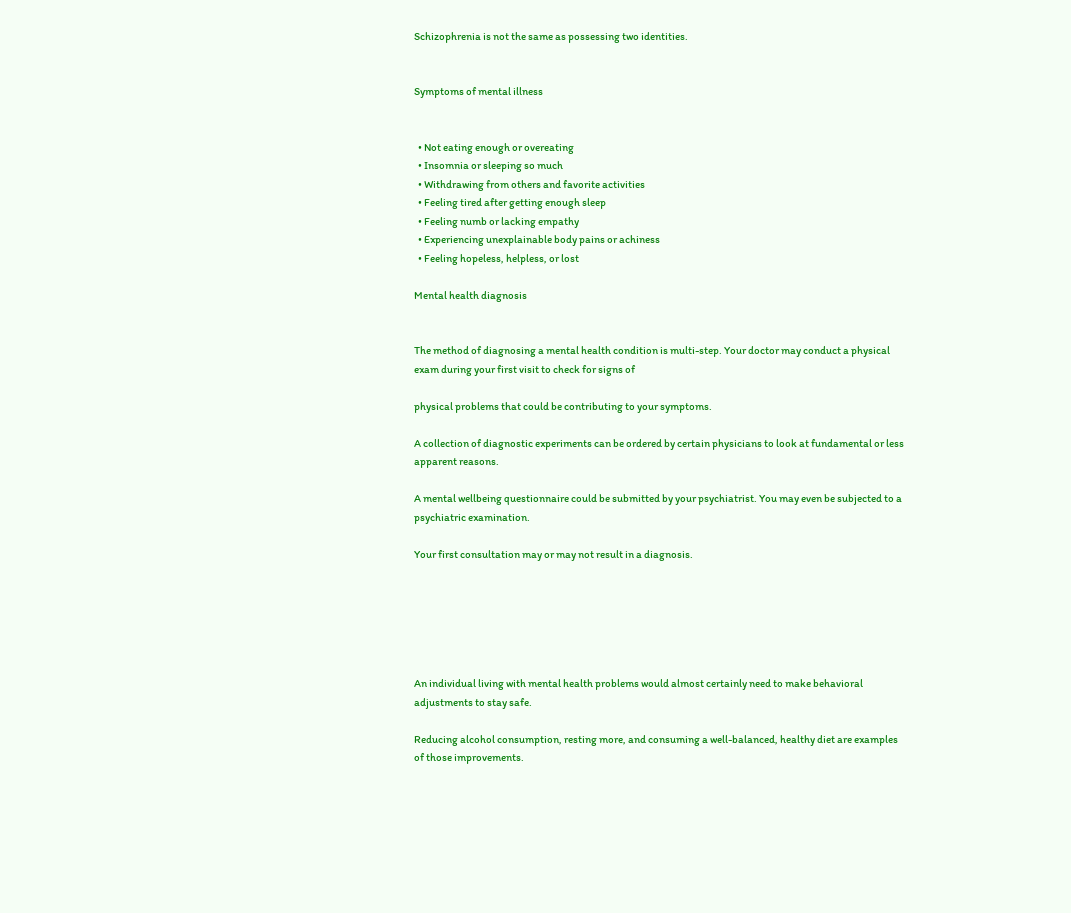Schizophrenia is not the same as possessing two identities.


Symptoms of mental illness


  • Not eating enough or overeating
  • Insomnia or sleeping so much
  • Withdrawing from others and favorite activities
  • Feeling tired after getting enough sleep
  • Feeling numb or lacking empathy
  • Experiencing unexplainable body pains or achiness
  • Feeling hopeless, helpless, or lost

Mental health diagnosis


The method of diagnosing a mental health condition is multi-step. Your doctor may conduct a physical exam during your first visit to check for signs of

physical problems that could be contributing to your symptoms.

A collection of diagnostic experiments can be ordered by certain physicians to look at fundamental or less apparent reasons.

A mental wellbeing questionnaire could be submitted by your psychiatrist. You may even be subjected to a psychiatric examination.

Your first consultation may or may not result in a diagnosis.






An individual living with mental health problems would almost certainly need to make behavioral adjustments to stay safe.

Reducing alcohol consumption, resting more, and consuming a well-balanced, healthy diet are examples of those improvements.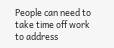People can need to take time off work to address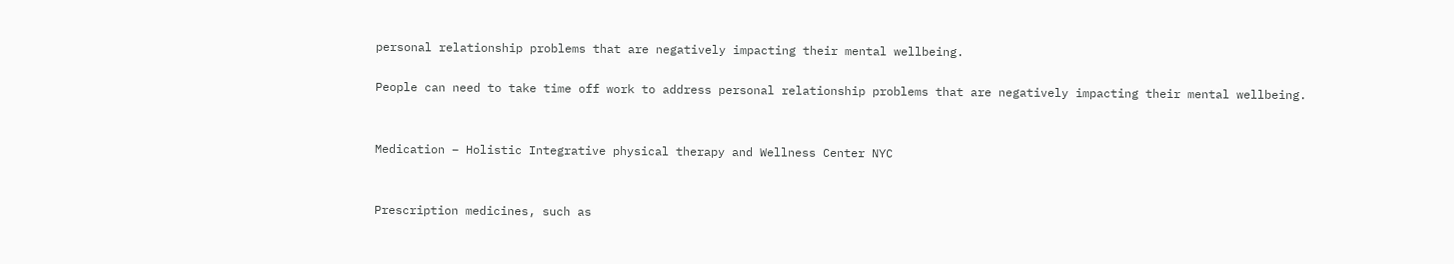personal relationship problems that are negatively impacting their mental wellbeing.

People can need to take time off work to address personal relationship problems that are negatively impacting their mental wellbeing.


Medication – Holistic Integrative physical therapy and Wellness Center NYC


Prescription medicines, such as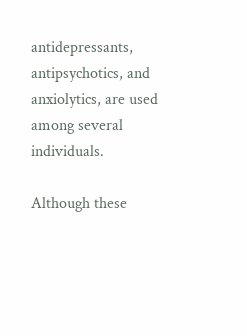antidepressants, antipsychotics, and anxiolytics, are used among several individuals.

Although these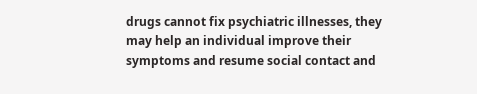drugs cannot fix psychiatric illnesses, they may help an individual improve their symptoms and resume social contact and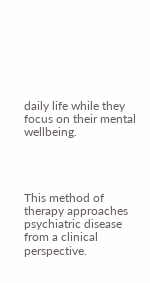daily life while they focus on their mental wellbeing.




This method of therapy approaches psychiatric disease from a clinical perspective.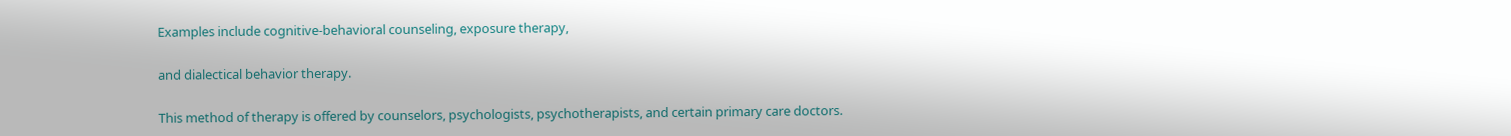Examples include cognitive-behavioral counseling, exposure therapy,

and dialectical behavior therapy.

This method of therapy is offered by counselors, psychologists, psychotherapists, and certain primary care doctors.